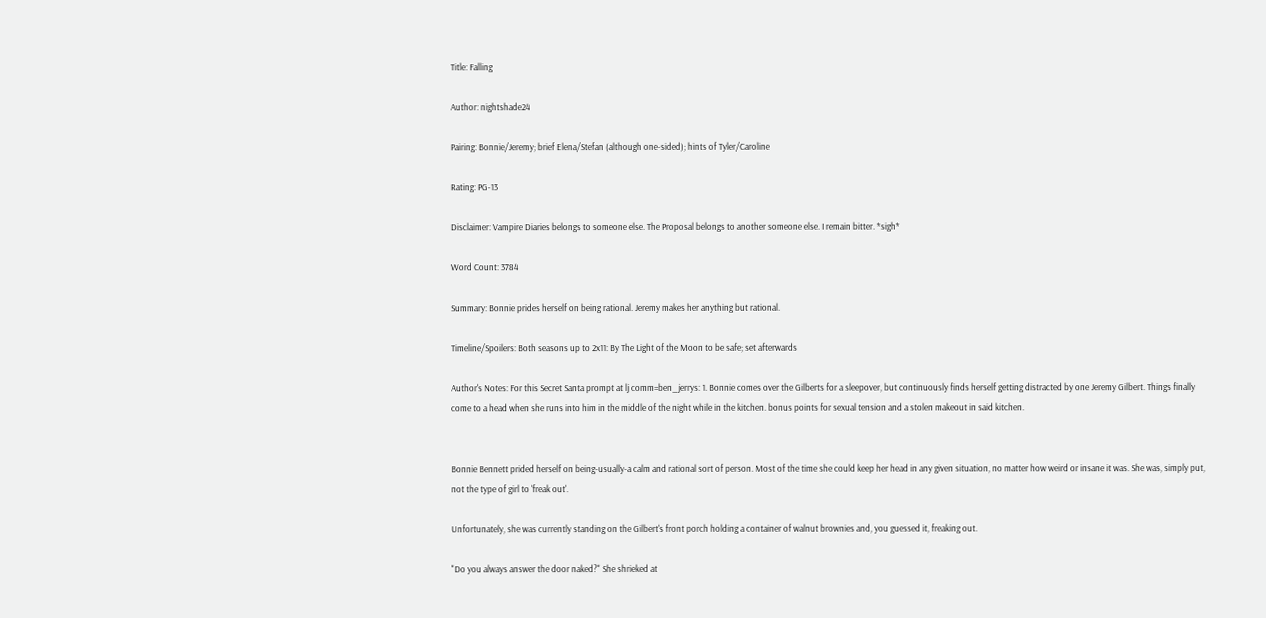Title: Falling

Author: nightshade24

Pairing: Bonnie/Jeremy; brief Elena/Stefan (although one-sided); hints of Tyler/Caroline

Rating: PG-13

Disclaimer: Vampire Diaries belongs to someone else. The Proposal belongs to another someone else. I remain bitter. *sigh*

Word Count: 3784

Summary: Bonnie prides herself on being rational. Jeremy makes her anything but rational.

Timeline/Spoilers: Both seasons up to 2x11: By The Light of the Moon to be safe; set afterwards

Author's Notes: For this Secret Santa prompt at lj comm=ben_jerrys: 1. Bonnie comes over the Gilberts for a sleepover, but continuously finds herself getting distracted by one Jeremy Gilbert. Things finally come to a head when she runs into him in the middle of the night while in the kitchen. bonus points for sexual tension and a stolen makeout in said kitchen.


Bonnie Bennett prided herself on being-usually-a calm and rational sort of person. Most of the time she could keep her head in any given situation, no matter how weird or insane it was. She was, simply put, not the type of girl to 'freak out'.

Unfortunately, she was currently standing on the Gilbert's front porch holding a container of walnut brownies and, you guessed it, freaking out.

"Do you always answer the door naked?" She shrieked at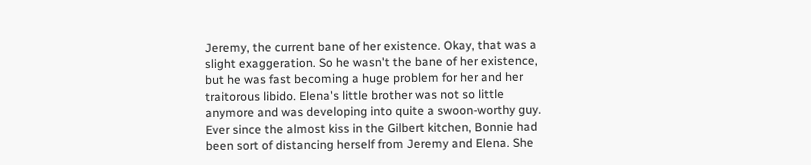Jeremy, the current bane of her existence. Okay, that was a slight exaggeration. So he wasn't the bane of her existence, but he was fast becoming a huge problem for her and her traitorous libido. Elena's little brother was not so little anymore and was developing into quite a swoon-worthy guy. Ever since the almost kiss in the Gilbert kitchen, Bonnie had been sort of distancing herself from Jeremy and Elena. She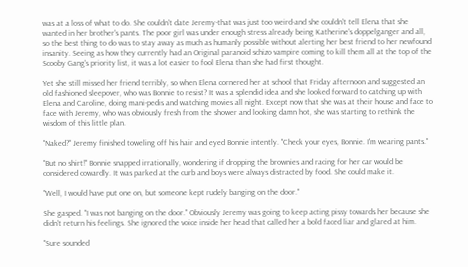was at a loss of what to do. She couldn't date Jeremy-that was just too weird-and she couldn't tell Elena that she wanted in her brother's pants. The poor girl was under enough stress already being Katherine's doppelganger and all, so the best thing to do was to stay away as much as humanly possible without alerting her best friend to her newfound insanity. Seeing as how they currently had an Original paranoid schizo vampire coming to kill them all at the top of the Scooby Gang's priority list, it was a lot easier to fool Elena than she had first thought.

Yet she still missed her friend terribly, so when Elena cornered her at school that Friday afternoon and suggested an old fashioned sleepover, who was Bonnie to resist? It was a splendid idea and she looked forward to catching up with Elena and Caroline, doing mani-pedis and watching movies all night. Except now that she was at their house and face to face with Jeremy, who was obviously fresh from the shower and looking damn hot, she was starting to rethink the wisdom of this little plan.

"Naked?" Jeremy finished toweling off his hair and eyed Bonnie intently. "Check your eyes, Bonnie. I'm wearing pants."

"But no shirt!" Bonnie snapped irrationally, wondering if dropping the brownies and racing for her car would be considered cowardly. It was parked at the curb and boys were always distracted by food. She could make it.

"Well, I would have put one on, but someone kept rudely banging on the door."

She gasped. "I was not banging on the door." Obviously Jeremy was going to keep acting pissy towards her because she didn't return his feelings. She ignored the voice inside her head that called her a bold faced liar and glared at him.

"Sure sounded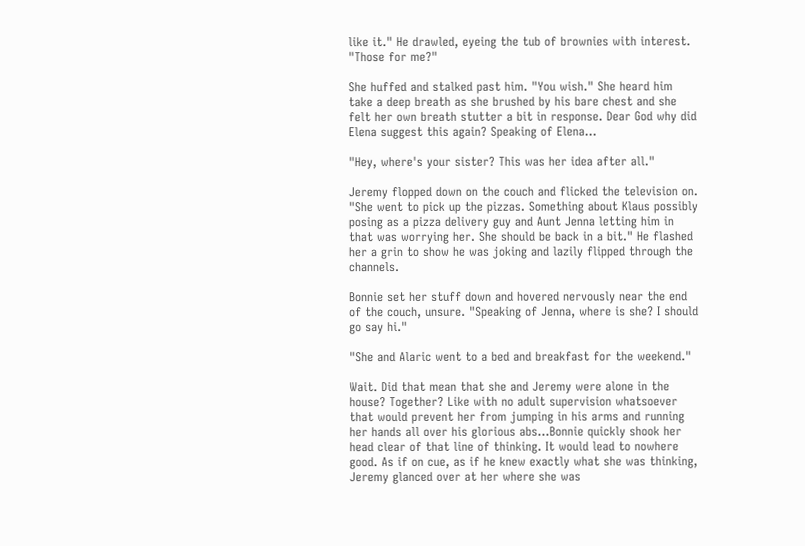like it." He drawled, eyeing the tub of brownies with interest. "Those for me?"

She huffed and stalked past him. "You wish." She heard him take a deep breath as she brushed by his bare chest and she felt her own breath stutter a bit in response. Dear God why did Elena suggest this again? Speaking of Elena...

"Hey, where's your sister? This was her idea after all."

Jeremy flopped down on the couch and flicked the television on. "She went to pick up the pizzas. Something about Klaus possibly posing as a pizza delivery guy and Aunt Jenna letting him in that was worrying her. She should be back in a bit." He flashed her a grin to show he was joking and lazily flipped through the channels.

Bonnie set her stuff down and hovered nervously near the end of the couch, unsure. "Speaking of Jenna, where is she? I should go say hi."

"She and Alaric went to a bed and breakfast for the weekend."

Wait. Did that mean that she and Jeremy were alone in the house? Together? Like with no adult supervision whatsoever that would prevent her from jumping in his arms and running her hands all over his glorious abs...Bonnie quickly shook her head clear of that line of thinking. It would lead to nowhere good. As if on cue, as if he knew exactly what she was thinking, Jeremy glanced over at her where she was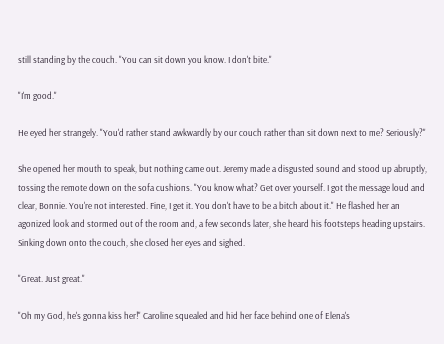still standing by the couch. "You can sit down you know. I don't bite."

"I'm good."

He eyed her strangely. "You'd rather stand awkwardly by our couch rather than sit down next to me? Seriously?"

She opened her mouth to speak, but nothing came out. Jeremy made a disgusted sound and stood up abruptly, tossing the remote down on the sofa cushions. "You know what? Get over yourself. I got the message loud and clear, Bonnie. You're not interested. Fine, I get it. You don't have to be a bitch about it." He flashed her an agonized look and stormed out of the room and, a few seconds later, she heard his footsteps heading upstairs. Sinking down onto the couch, she closed her eyes and sighed.

"Great. Just great."

"Oh my God, he's gonna kiss her!" Caroline squealed and hid her face behind one of Elena's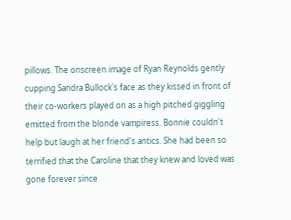pillows. The onscreen image of Ryan Reynolds gently cupping Sandra Bullock's face as they kissed in front of their co-workers played on as a high pitched giggling emitted from the blonde vampiress. Bonnie couldn't help but laugh at her friend's antics. She had been so terrified that the Caroline that they knew and loved was gone forever since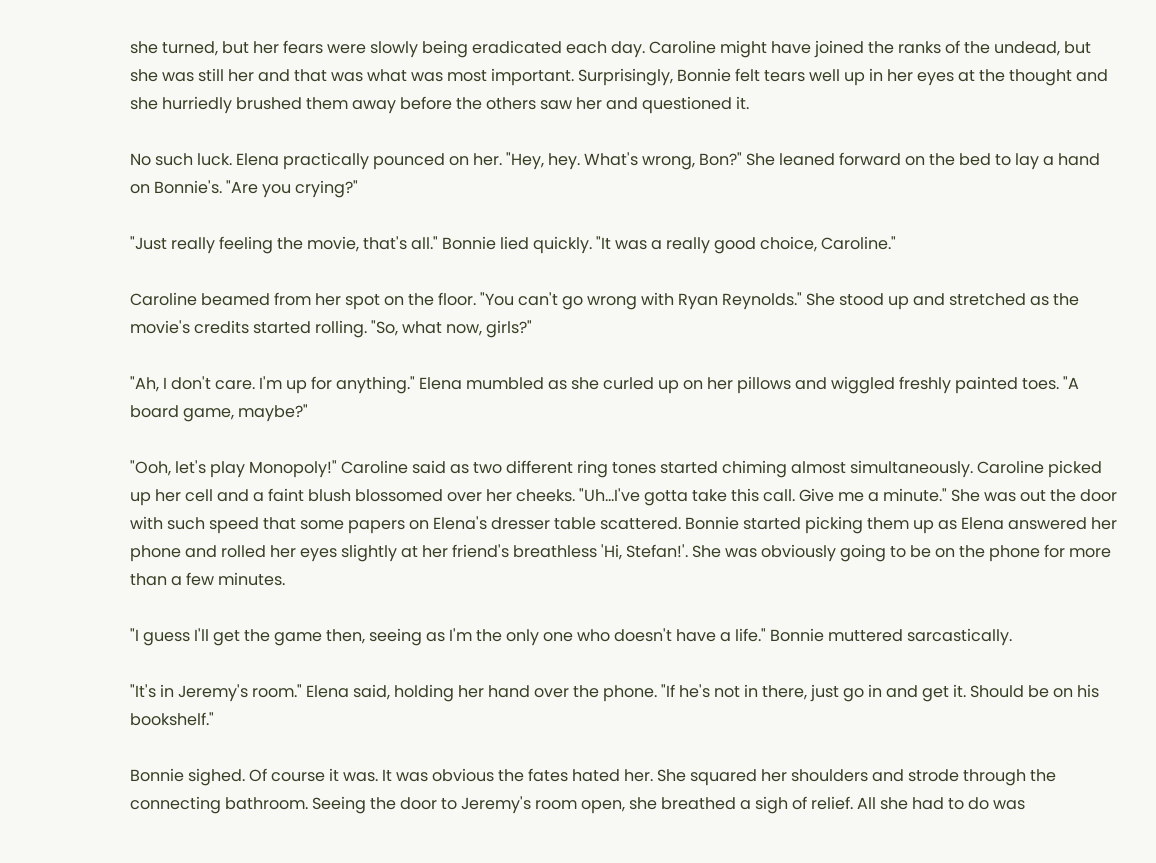she turned, but her fears were slowly being eradicated each day. Caroline might have joined the ranks of the undead, but she was still her and that was what was most important. Surprisingly, Bonnie felt tears well up in her eyes at the thought and she hurriedly brushed them away before the others saw her and questioned it.

No such luck. Elena practically pounced on her. "Hey, hey. What's wrong, Bon?" She leaned forward on the bed to lay a hand on Bonnie's. "Are you crying?"

"Just really feeling the movie, that's all." Bonnie lied quickly. "It was a really good choice, Caroline."

Caroline beamed from her spot on the floor. "You can't go wrong with Ryan Reynolds." She stood up and stretched as the movie's credits started rolling. "So, what now, girls?"

"Ah, I don't care. I'm up for anything." Elena mumbled as she curled up on her pillows and wiggled freshly painted toes. "A board game, maybe?"

"Ooh, let's play Monopoly!" Caroline said as two different ring tones started chiming almost simultaneously. Caroline picked up her cell and a faint blush blossomed over her cheeks. "Uh...I've gotta take this call. Give me a minute." She was out the door with such speed that some papers on Elena's dresser table scattered. Bonnie started picking them up as Elena answered her phone and rolled her eyes slightly at her friend's breathless 'Hi, Stefan!'. She was obviously going to be on the phone for more than a few minutes.

"I guess I'll get the game then, seeing as I'm the only one who doesn't have a life." Bonnie muttered sarcastically.

"It's in Jeremy's room." Elena said, holding her hand over the phone. "If he's not in there, just go in and get it. Should be on his bookshelf."

Bonnie sighed. Of course it was. It was obvious the fates hated her. She squared her shoulders and strode through the connecting bathroom. Seeing the door to Jeremy's room open, she breathed a sigh of relief. All she had to do was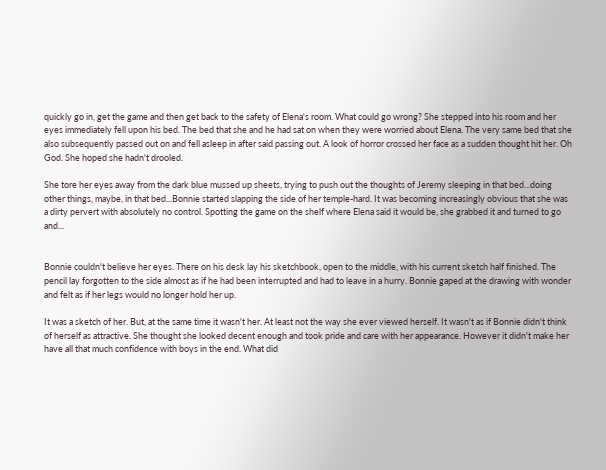quickly go in, get the game and then get back to the safety of Elena's room. What could go wrong? She stepped into his room and her eyes immediately fell upon his bed. The bed that she and he had sat on when they were worried about Elena. The very same bed that she also subsequently passed out on and fell asleep in after said passing out. A look of horror crossed her face as a sudden thought hit her. Oh God. She hoped she hadn't drooled.

She tore her eyes away from the dark blue mussed up sheets, trying to push out the thoughts of Jeremy sleeping in that bed...doing other things, maybe, in that bed...Bonnie started slapping the side of her temple-hard. It was becoming increasingly obvious that she was a dirty pervert with absolutely no control. Spotting the game on the shelf where Elena said it would be, she grabbed it and turned to go and...


Bonnie couldn't believe her eyes. There on his desk lay his sketchbook, open to the middle, with his current sketch half finished. The pencil lay forgotten to the side almost as if he had been interrupted and had to leave in a hurry. Bonnie gaped at the drawing with wonder and felt as if her legs would no longer hold her up.

It was a sketch of her. But, at the same time it wasn't her. At least not the way she ever viewed herself. It wasn't as if Bonnie didn't think of herself as attractive. She thought she looked decent enough and took pride and care with her appearance. However it didn't make her have all that much confidence with boys in the end. What did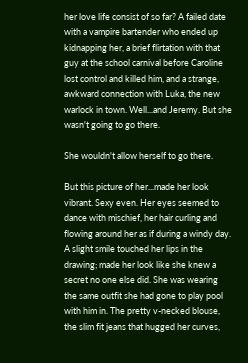her love life consist of so far? A failed date with a vampire bartender who ended up kidnapping her, a brief flirtation with that guy at the school carnival before Caroline lost control and killed him, and a strange, awkward connection with Luka, the new warlock in town. Well...and Jeremy. But she wasn't going to go there.

She wouldn't allow herself to go there.

But this picture of her...made her look vibrant. Sexy even. Her eyes seemed to dance with mischief, her hair curling and flowing around her as if during a windy day. A slight smile touched her lips in the drawing; made her look like she knew a secret no one else did. She was wearing the same outfit she had gone to play pool with him in. The pretty v-necked blouse, the slim fit jeans that hugged her curves,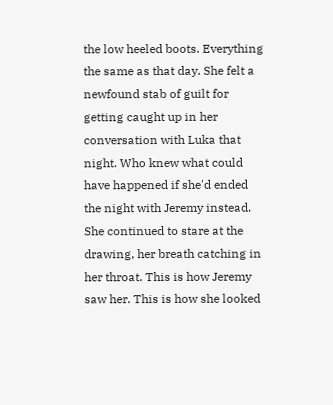the low heeled boots. Everything the same as that day. She felt a newfound stab of guilt for getting caught up in her conversation with Luka that night. Who knew what could have happened if she'd ended the night with Jeremy instead. She continued to stare at the drawing, her breath catching in her throat. This is how Jeremy saw her. This is how she looked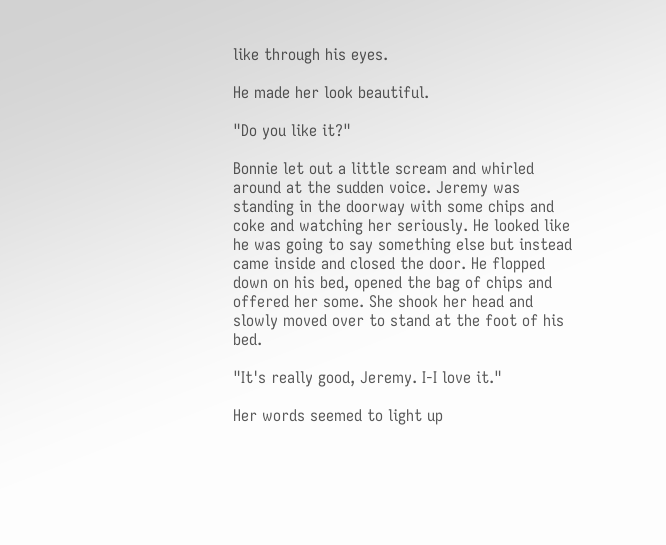like through his eyes.

He made her look beautiful.

"Do you like it?"

Bonnie let out a little scream and whirled around at the sudden voice. Jeremy was standing in the doorway with some chips and coke and watching her seriously. He looked like he was going to say something else but instead came inside and closed the door. He flopped down on his bed, opened the bag of chips and offered her some. She shook her head and slowly moved over to stand at the foot of his bed.

"It's really good, Jeremy. I-I love it."

Her words seemed to light up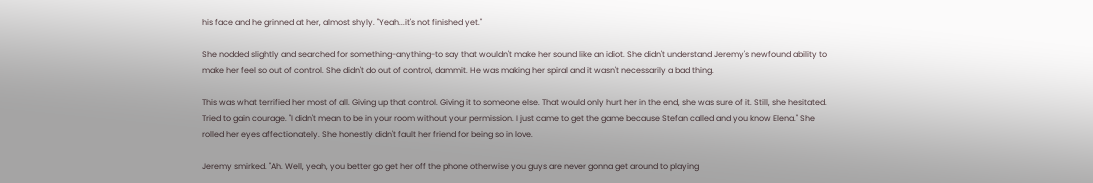his face and he grinned at her, almost shyly. "Yeah...it's not finished yet."

She nodded slightly and searched for something-anything-to say that wouldn't make her sound like an idiot. She didn't understand Jeremy's newfound ability to make her feel so out of control. She didn't do out of control, dammit. He was making her spiral and it wasn't necessarily a bad thing.

This was what terrified her most of all. Giving up that control. Giving it to someone else. That would only hurt her in the end, she was sure of it. Still, she hesitated. Tried to gain courage. "I didn't mean to be in your room without your permission. I just came to get the game because Stefan called and you know Elena." She rolled her eyes affectionately. She honestly didn't fault her friend for being so in love.

Jeremy smirked. "Ah. Well, yeah, you better go get her off the phone otherwise you guys are never gonna get around to playing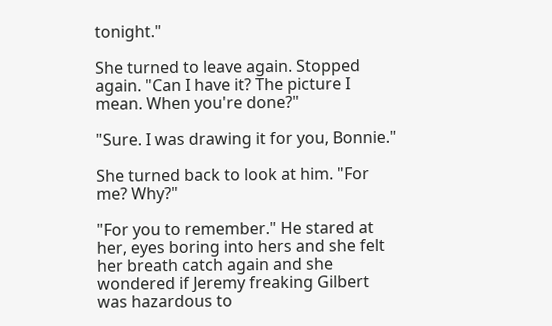tonight."

She turned to leave again. Stopped again. "Can I have it? The picture I mean. When you're done?"

"Sure. I was drawing it for you, Bonnie."

She turned back to look at him. "For me? Why?"

"For you to remember." He stared at her, eyes boring into hers and she felt her breath catch again and she wondered if Jeremy freaking Gilbert was hazardous to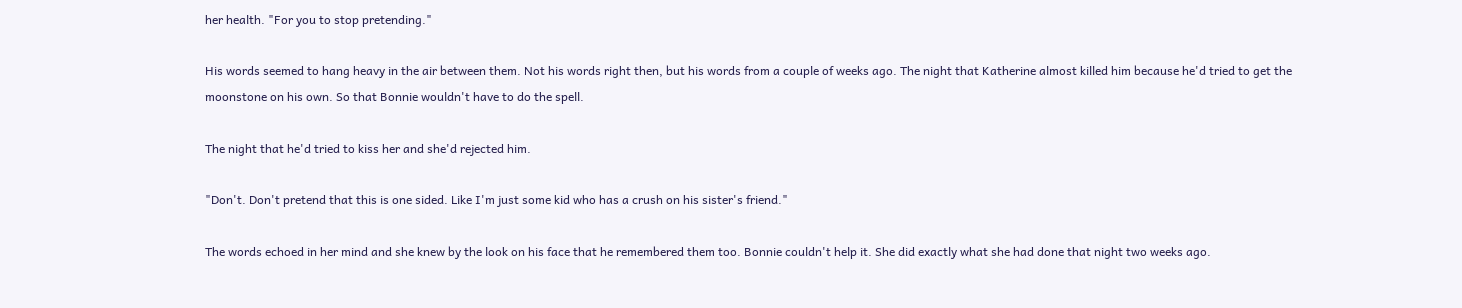her health. "For you to stop pretending."

His words seemed to hang heavy in the air between them. Not his words right then, but his words from a couple of weeks ago. The night that Katherine almost killed him because he'd tried to get the moonstone on his own. So that Bonnie wouldn't have to do the spell.

The night that he'd tried to kiss her and she'd rejected him.

"Don't. Don't pretend that this is one sided. Like I'm just some kid who has a crush on his sister's friend."

The words echoed in her mind and she knew by the look on his face that he remembered them too. Bonnie couldn't help it. She did exactly what she had done that night two weeks ago.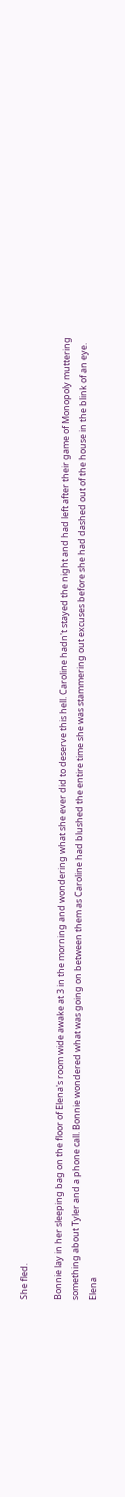She fled.

Bonnie lay in her sleeping bag on the floor of Elena's room wide awake at 3 in the morning and wondering what she ever did to deserve this hell. Caroline hadn't stayed the night and had left after their game of Monopoly muttering something about Tyler and a phone call. Bonnie wondered what was going on between them as Caroline had blushed the entire time she was stammering out excuses before she had dashed out of the house in the blink of an eye. Elena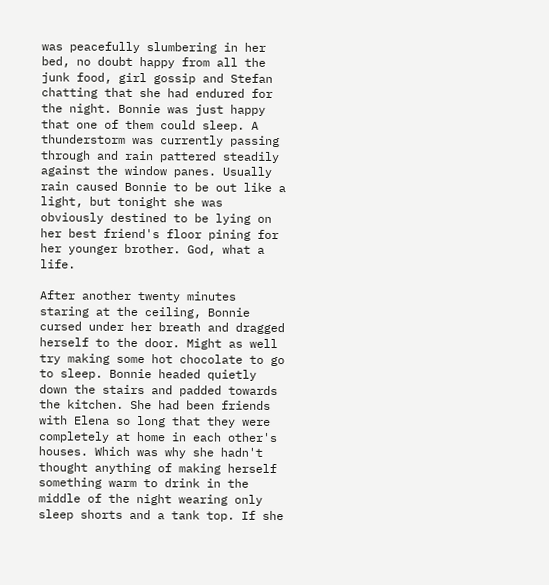was peacefully slumbering in her bed, no doubt happy from all the junk food, girl gossip and Stefan chatting that she had endured for the night. Bonnie was just happy that one of them could sleep. A thunderstorm was currently passing through and rain pattered steadily against the window panes. Usually rain caused Bonnie to be out like a light, but tonight she was obviously destined to be lying on her best friend's floor pining for her younger brother. God, what a life.

After another twenty minutes staring at the ceiling, Bonnie cursed under her breath and dragged herself to the door. Might as well try making some hot chocolate to go to sleep. Bonnie headed quietly down the stairs and padded towards the kitchen. She had been friends with Elena so long that they were completely at home in each other's houses. Which was why she hadn't thought anything of making herself something warm to drink in the middle of the night wearing only sleep shorts and a tank top. If she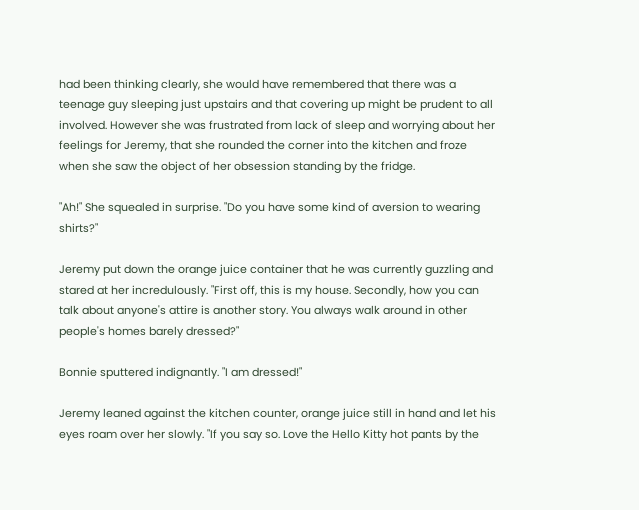had been thinking clearly, she would have remembered that there was a teenage guy sleeping just upstairs and that covering up might be prudent to all involved. However she was frustrated from lack of sleep and worrying about her feelings for Jeremy, that she rounded the corner into the kitchen and froze when she saw the object of her obsession standing by the fridge.

"Ah!" She squealed in surprise. "Do you have some kind of aversion to wearing shirts?"

Jeremy put down the orange juice container that he was currently guzzling and stared at her incredulously. "First off, this is my house. Secondly, how you can talk about anyone's attire is another story. You always walk around in other people's homes barely dressed?"

Bonnie sputtered indignantly. "I am dressed!"

Jeremy leaned against the kitchen counter, orange juice still in hand and let his eyes roam over her slowly. "If you say so. Love the Hello Kitty hot pants by the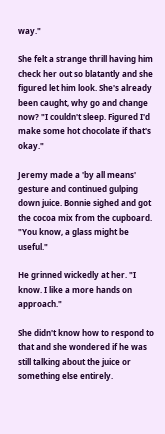way."

She felt a strange thrill having him check her out so blatantly and she figured let him look. She's already been caught, why go and change now? "I couldn't sleep. Figured I'd make some hot chocolate if that's okay."

Jeremy made a 'by all means' gesture and continued gulping down juice. Bonnie sighed and got the cocoa mix from the cupboard. "You know, a glass might be useful."

He grinned wickedly at her. "I know. I like a more hands on approach."

She didn't know how to respond to that and she wondered if he was still talking about the juice or something else entirely.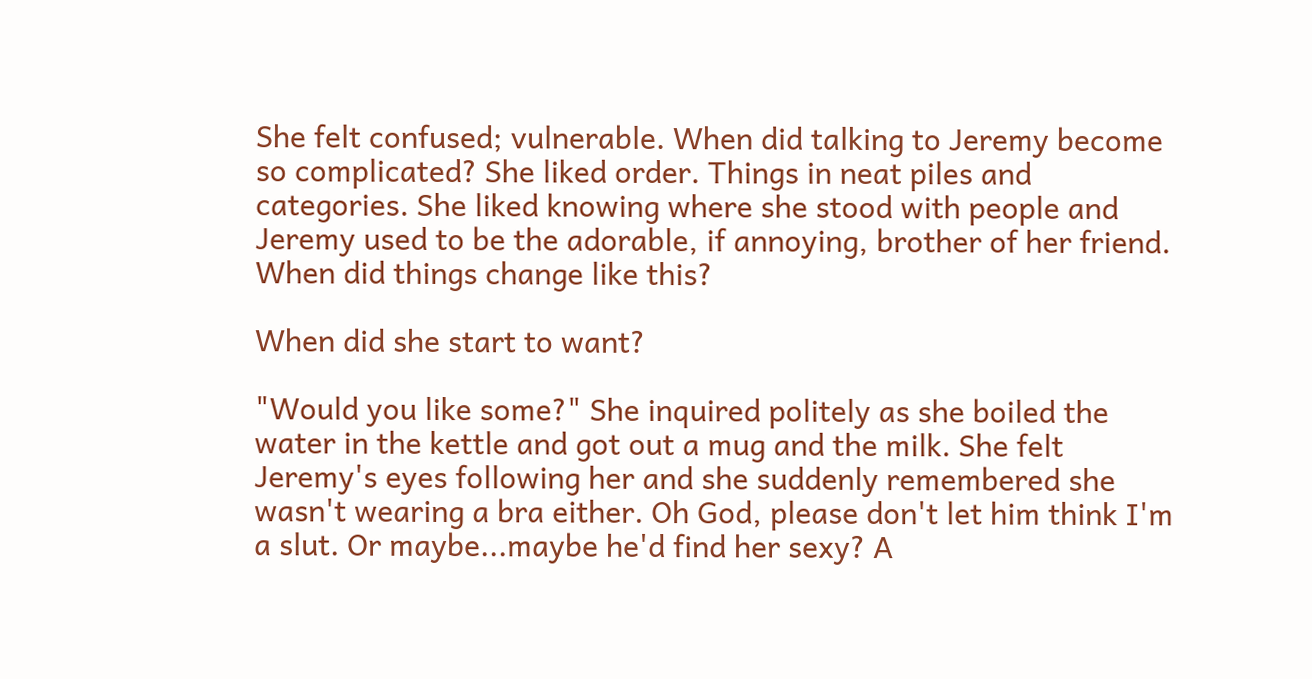She felt confused; vulnerable. When did talking to Jeremy become so complicated? She liked order. Things in neat piles and categories. She liked knowing where she stood with people and Jeremy used to be the adorable, if annoying, brother of her friend. When did things change like this?

When did she start to want?

"Would you like some?" She inquired politely as she boiled the water in the kettle and got out a mug and the milk. She felt Jeremy's eyes following her and she suddenly remembered she wasn't wearing a bra either. Oh God, please don't let him think I'm a slut. Or maybe...maybe he'd find her sexy? A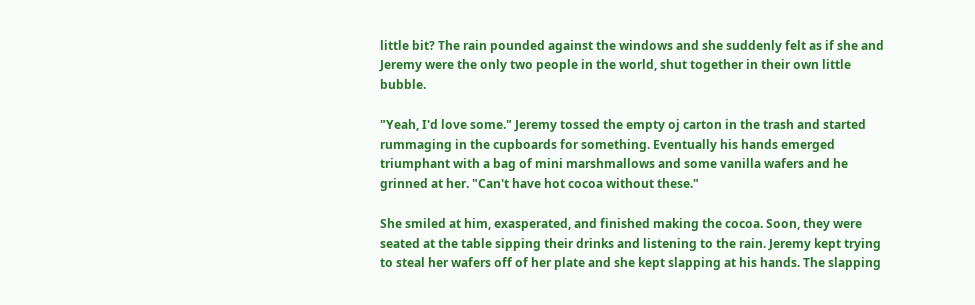little bit? The rain pounded against the windows and she suddenly felt as if she and Jeremy were the only two people in the world, shut together in their own little bubble.

"Yeah, I'd love some." Jeremy tossed the empty oj carton in the trash and started rummaging in the cupboards for something. Eventually his hands emerged triumphant with a bag of mini marshmallows and some vanilla wafers and he grinned at her. "Can't have hot cocoa without these."

She smiled at him, exasperated, and finished making the cocoa. Soon, they were seated at the table sipping their drinks and listening to the rain. Jeremy kept trying to steal her wafers off of her plate and she kept slapping at his hands. The slapping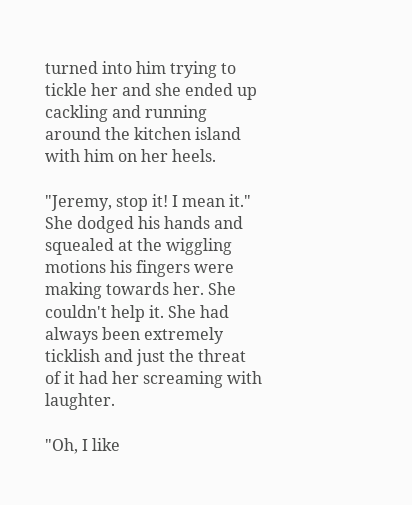turned into him trying to tickle her and she ended up cackling and running around the kitchen island with him on her heels.

"Jeremy, stop it! I mean it." She dodged his hands and squealed at the wiggling motions his fingers were making towards her. She couldn't help it. She had always been extremely ticklish and just the threat of it had her screaming with laughter.

"Oh, I like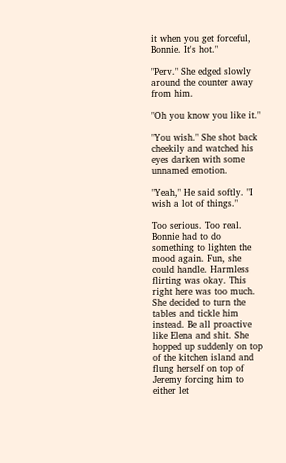it when you get forceful, Bonnie. It's hot."

"Perv." She edged slowly around the counter away from him.

"Oh you know you like it."

"You wish." She shot back cheekily and watched his eyes darken with some unnamed emotion.

"Yeah," He said softly. "I wish a lot of things."

Too serious. Too real. Bonnie had to do something to lighten the mood again. Fun, she could handle. Harmless flirting was okay. This right here was too much. She decided to turn the tables and tickle him instead. Be all proactive like Elena and shit. She hopped up suddenly on top of the kitchen island and flung herself on top of Jeremy forcing him to either let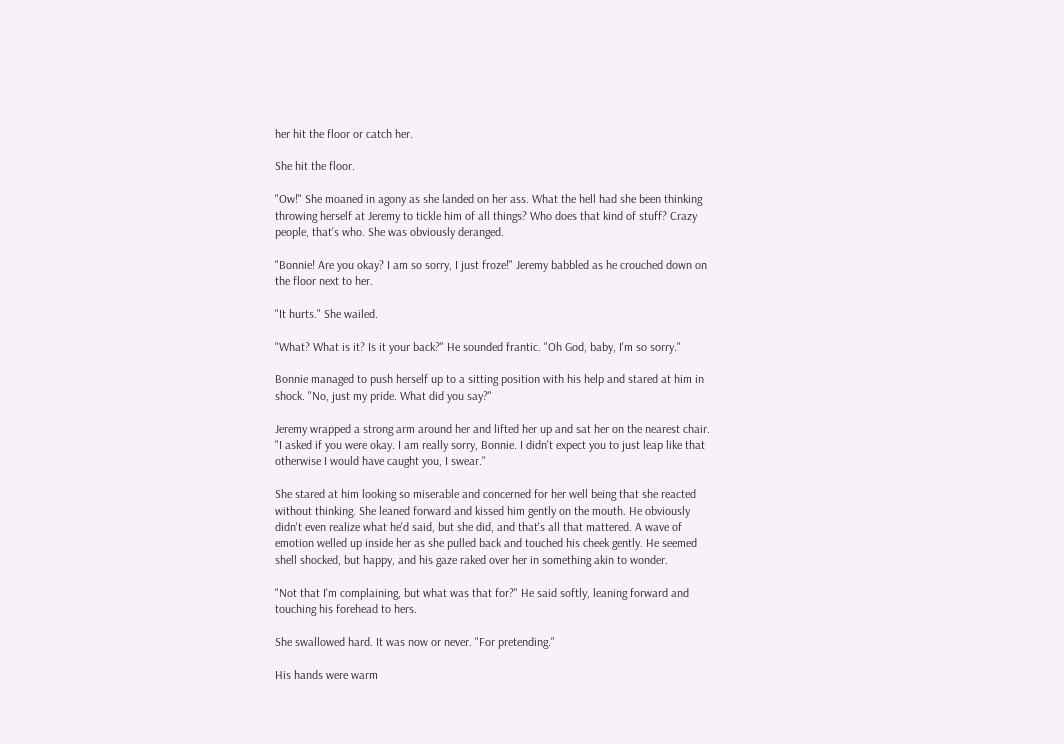her hit the floor or catch her.

She hit the floor.

"Ow!" She moaned in agony as she landed on her ass. What the hell had she been thinking throwing herself at Jeremy to tickle him of all things? Who does that kind of stuff? Crazy people, that's who. She was obviously deranged.

"Bonnie! Are you okay? I am so sorry, I just froze!" Jeremy babbled as he crouched down on the floor next to her.

"It hurts." She wailed.

"What? What is it? Is it your back?" He sounded frantic. "Oh God, baby, I'm so sorry."

Bonnie managed to push herself up to a sitting position with his help and stared at him in shock. "No, just my pride. What did you say?"

Jeremy wrapped a strong arm around her and lifted her up and sat her on the nearest chair. "I asked if you were okay. I am really sorry, Bonnie. I didn't expect you to just leap like that otherwise I would have caught you, I swear."

She stared at him looking so miserable and concerned for her well being that she reacted without thinking. She leaned forward and kissed him gently on the mouth. He obviously didn't even realize what he'd said, but she did, and that's all that mattered. A wave of emotion welled up inside her as she pulled back and touched his cheek gently. He seemed shell shocked, but happy, and his gaze raked over her in something akin to wonder.

"Not that I'm complaining, but what was that for?" He said softly, leaning forward and touching his forehead to hers.

She swallowed hard. It was now or never. "For pretending."

His hands were warm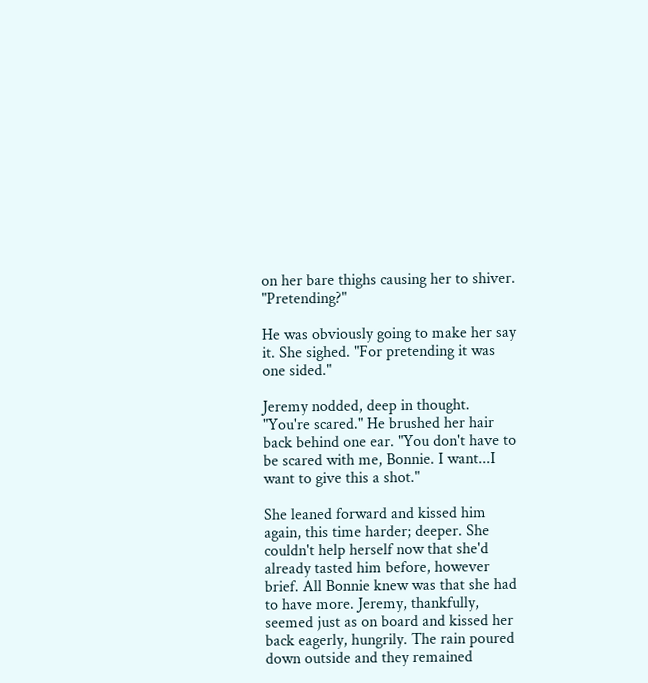on her bare thighs causing her to shiver. "Pretending?"

He was obviously going to make her say it. She sighed. "For pretending it was one sided."

Jeremy nodded, deep in thought. "You're scared." He brushed her hair back behind one ear. "You don't have to be scared with me, Bonnie. I want...I want to give this a shot."

She leaned forward and kissed him again, this time harder; deeper. She couldn't help herself now that she'd already tasted him before, however brief. All Bonnie knew was that she had to have more. Jeremy, thankfully, seemed just as on board and kissed her back eagerly, hungrily. The rain poured down outside and they remained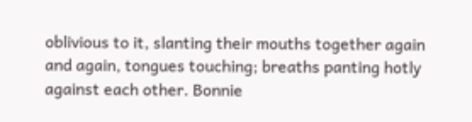oblivious to it, slanting their mouths together again and again, tongues touching; breaths panting hotly against each other. Bonnie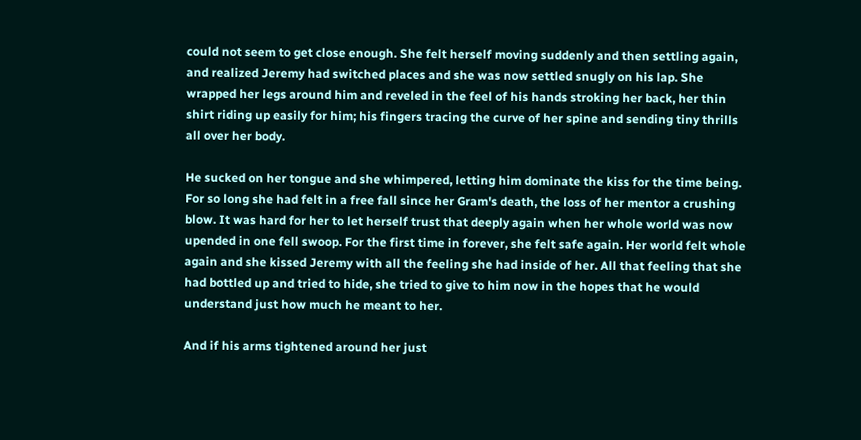could not seem to get close enough. She felt herself moving suddenly and then settling again, and realized Jeremy had switched places and she was now settled snugly on his lap. She wrapped her legs around him and reveled in the feel of his hands stroking her back, her thin shirt riding up easily for him; his fingers tracing the curve of her spine and sending tiny thrills all over her body.

He sucked on her tongue and she whimpered, letting him dominate the kiss for the time being. For so long she had felt in a free fall since her Gram's death, the loss of her mentor a crushing blow. It was hard for her to let herself trust that deeply again when her whole world was now upended in one fell swoop. For the first time in forever, she felt safe again. Her world felt whole again and she kissed Jeremy with all the feeling she had inside of her. All that feeling that she had bottled up and tried to hide, she tried to give to him now in the hopes that he would understand just how much he meant to her.

And if his arms tightened around her just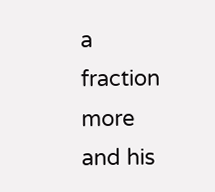a fraction more and his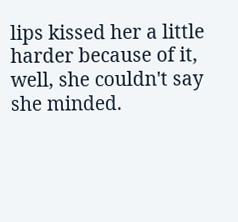lips kissed her a little harder because of it, well, she couldn't say she minded.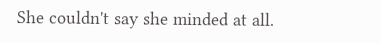She couldn't say she minded at all.